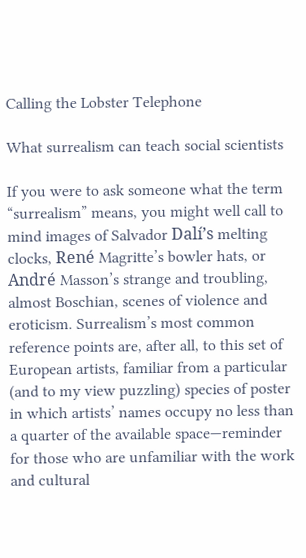Calling the Lobster Telephone

What surrealism can teach social scientists

If you were to ask someone what the term “surrealism” means, you might well call to mind images of Salvador Dalí’s melting clocks, René Magritte’s bowler hats, or André Masson’s strange and troubling, almost Boschian, scenes of violence and eroticism. Surrealism’s most common reference points are, after all, to this set of European artists, familiar from a particular (and to my view puzzling) species of poster in which artists’ names occupy no less than a quarter of the available space—reminder for those who are unfamiliar with the work and cultural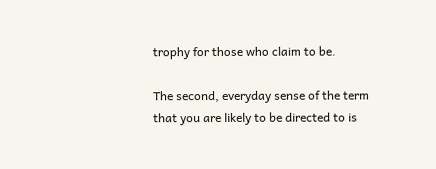trophy for those who claim to be.

The second, everyday sense of the term that you are likely to be directed to is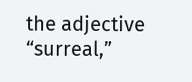the adjective “surreal,”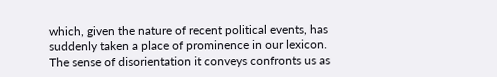which, given the nature of recent political events, has suddenly taken a place of prominence in our lexicon. The sense of disorientation it conveys confronts us as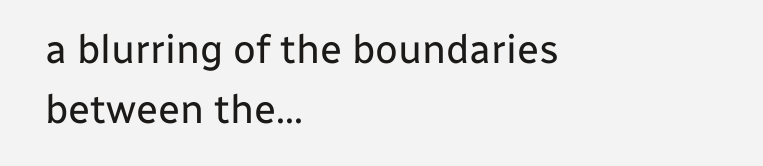a blurring of the boundaries between the...